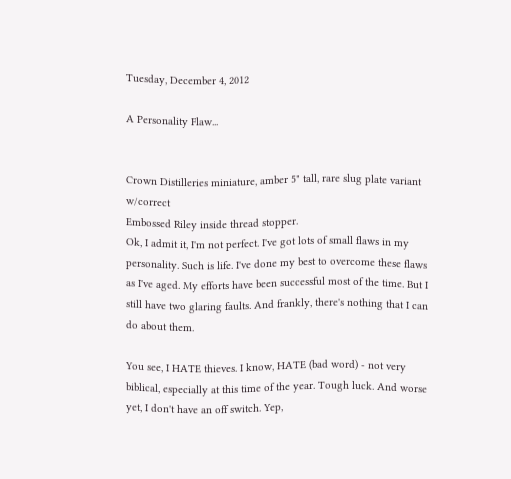Tuesday, December 4, 2012

A Personality Flaw...


Crown Distilleries miniature, amber 5" tall, rare slug plate variant w/correct
Embossed Riley inside thread stopper.
Ok, I admit it, I'm not perfect. I've got lots of small flaws in my personality. Such is life. I've done my best to overcome these flaws as I've aged. My efforts have been successful most of the time. But I still have two glaring faults. And frankly, there's nothing that I can do about them.

You see, I HATE thieves. I know, HATE (bad word) - not very biblical, especially at this time of the year. Tough luck. And worse yet, I don't have an off switch. Yep,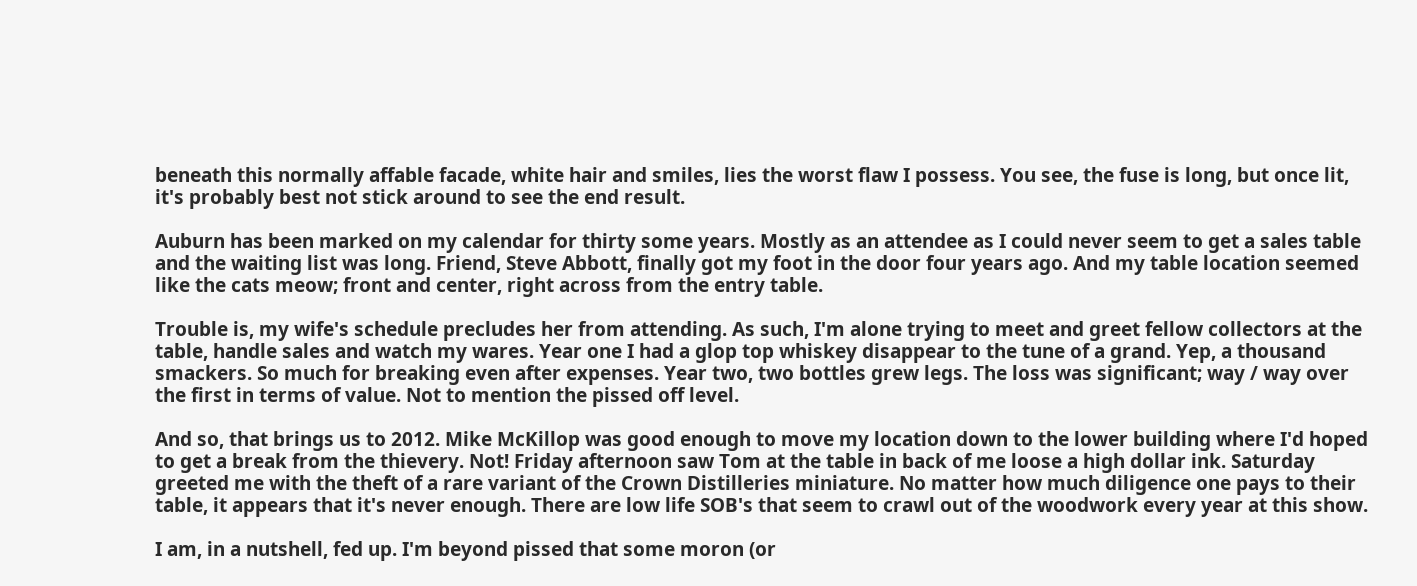beneath this normally affable facade, white hair and smiles, lies the worst flaw I possess. You see, the fuse is long, but once lit, it's probably best not stick around to see the end result.

Auburn has been marked on my calendar for thirty some years. Mostly as an attendee as I could never seem to get a sales table and the waiting list was long. Friend, Steve Abbott, finally got my foot in the door four years ago. And my table location seemed like the cats meow; front and center, right across from the entry table.

Trouble is, my wife's schedule precludes her from attending. As such, I'm alone trying to meet and greet fellow collectors at the table, handle sales and watch my wares. Year one I had a glop top whiskey disappear to the tune of a grand. Yep, a thousand smackers. So much for breaking even after expenses. Year two, two bottles grew legs. The loss was significant; way / way over the first in terms of value. Not to mention the pissed off level.

And so, that brings us to 2012. Mike McKillop was good enough to move my location down to the lower building where I'd hoped to get a break from the thievery. Not! Friday afternoon saw Tom at the table in back of me loose a high dollar ink. Saturday greeted me with the theft of a rare variant of the Crown Distilleries miniature. No matter how much diligence one pays to their table, it appears that it's never enough. There are low life SOB's that seem to crawl out of the woodwork every year at this show.

I am, in a nutshell, fed up. I'm beyond pissed that some moron (or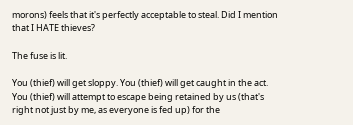morons) feels that it's perfectly acceptable to steal. Did I mention that I HATE thieves?

The fuse is lit.

You (thief) will get sloppy. You (thief) will get caught in the act. You (thief) will attempt to escape being retained by us (that's right not just by me, as everyone is fed up) for the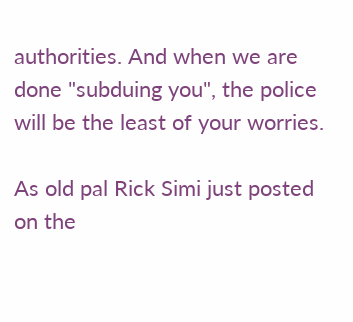authorities. And when we are done "subduing you", the police will be the least of your worries.

As old pal Rick Simi just posted on the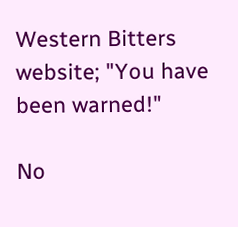Western Bitters website; "You have been warned!"

No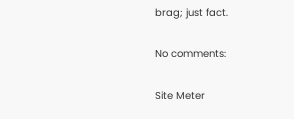brag; just fact.

No comments:

Site Meter